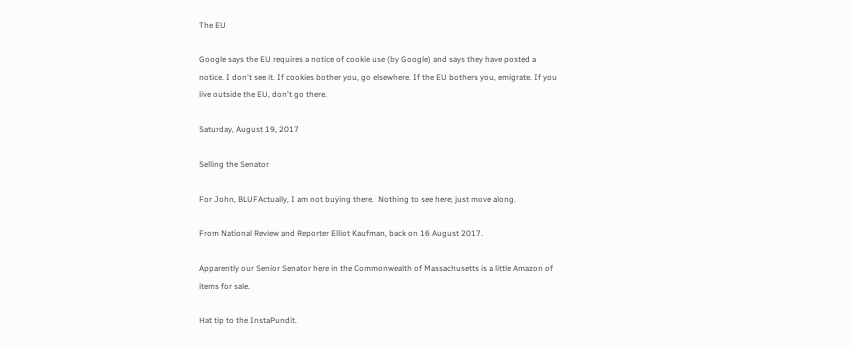The EU

Google says the EU requires a notice of cookie use (by Google) and says they have posted a notice. I don't see it. If cookies bother you, go elsewhere. If the EU bothers you, emigrate. If you live outside the EU, don't go there.

Saturday, August 19, 2017

Selling the Senator

For John, BLUFActually, I am not buying there.  Nothing to see here; just move along.

From National Review and Reporter Elliot Kaufman, back on 16 August 2017.

Apparently our Senior Senator here in the Commonwealth of Massachusetts is a little Amazon of items for sale.

Hat tip to the InstaPundit.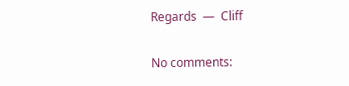Regards  —  Cliff

No comments: